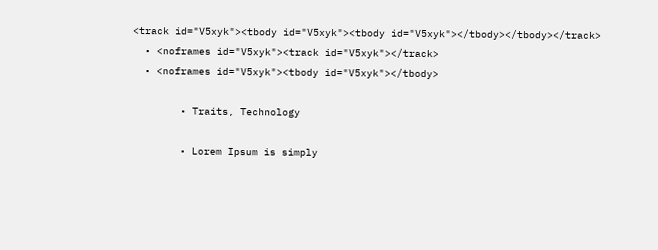<track id="V5xyk"><tbody id="V5xyk"><tbody id="V5xyk"></tbody></tbody></track>
  • <noframes id="V5xyk"><track id="V5xyk"></track>
  • <noframes id="V5xyk"><tbody id="V5xyk"></tbody>

        • Traits, Technology

        • Lorem Ipsum is simply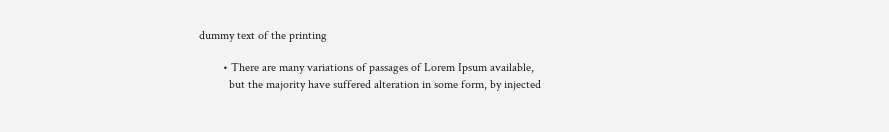dummy text of the printing

        • There are many variations of passages of Lorem Ipsum available,
          but the majority have suffered alteration in some form, by injected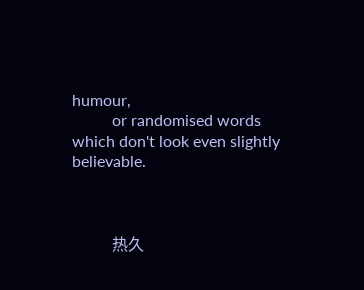humour,
          or randomised words which don't look even slightly believable.



          热久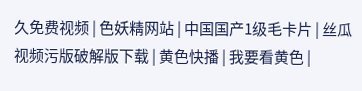久免费视频 | 色妖精网站 | 中国国产1级毛卡片 | 丝瓜视频污版破解版下载 | 黄色快播 | 我要看黄色 |